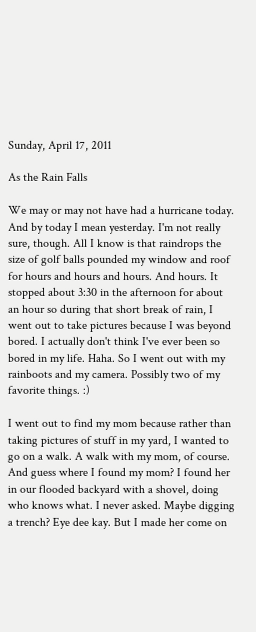Sunday, April 17, 2011

As the Rain Falls

We may or may not have had a hurricane today. And by today I mean yesterday. I'm not really sure, though. All I know is that raindrops the size of golf balls pounded my window and roof for hours and hours and hours. And hours. It stopped about 3:30 in the afternoon for about an hour so during that short break of rain, I went out to take pictures because I was beyond bored. I actually don't think I've ever been so bored in my life. Haha. So I went out with my rainboots and my camera. Possibly two of my favorite things. :)

I went out to find my mom because rather than taking pictures of stuff in my yard, I wanted to go on a walk. A walk with my mom, of course. And guess where I found my mom? I found her in our flooded backyard with a shovel, doing who knows what. I never asked. Maybe digging a trench? Eye dee kay. But I made her come on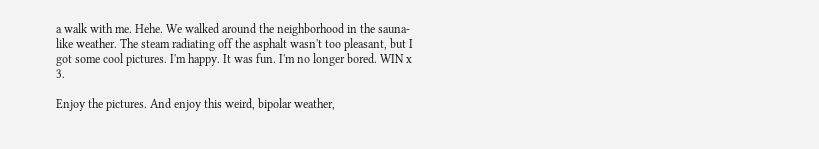a walk with me. Hehe. We walked around the neighborhood in the sauna-like weather. The steam radiating off the asphalt wasn't too pleasant, but I got some cool pictures. I'm happy. It was fun. I'm no longer bored. WIN x 3.

Enjoy the pictures. And enjoy this weird, bipolar weather,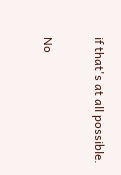if that's at all possible.

No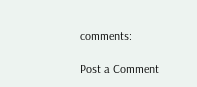comments:

Post a Comment